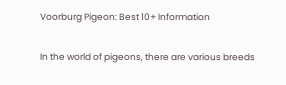Voorburg Pigeon: Best 10+ Information

In the world of pigeons, there are various breeds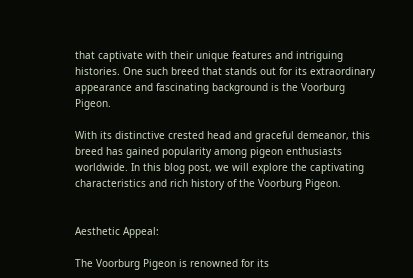that captivate with their unique features and intriguing histories. One such breed that stands out for its extraordinary appearance and fascinating background is the Voorburg Pigeon.

With its distinctive crested head and graceful demeanor, this breed has gained popularity among pigeon enthusiasts worldwide. In this blog post, we will explore the captivating characteristics and rich history of the Voorburg Pigeon.


Aesthetic Appeal:

The Voorburg Pigeon is renowned for its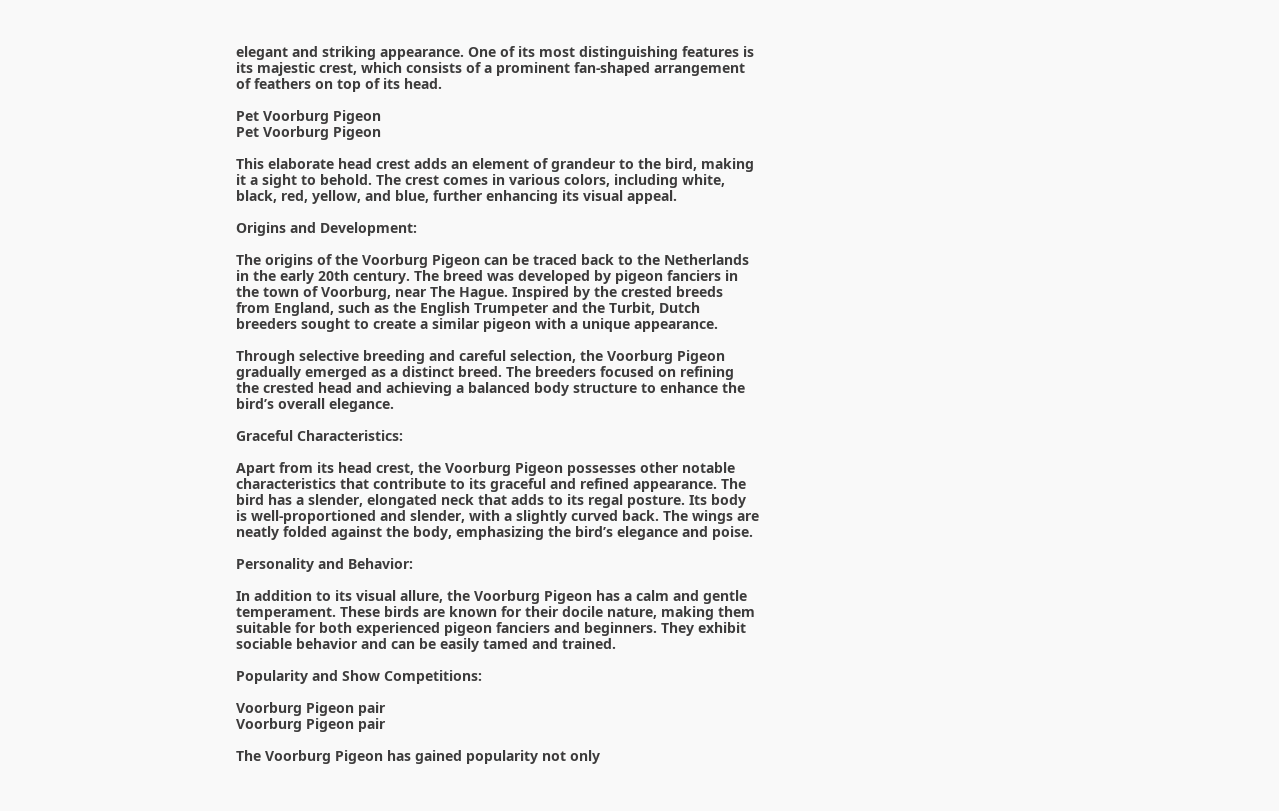elegant and striking appearance. One of its most distinguishing features is its majestic crest, which consists of a prominent fan-shaped arrangement of feathers on top of its head.

Pet Voorburg Pigeon
Pet Voorburg Pigeon

This elaborate head crest adds an element of grandeur to the bird, making it a sight to behold. The crest comes in various colors, including white, black, red, yellow, and blue, further enhancing its visual appeal.

Origins and Development:

The origins of the Voorburg Pigeon can be traced back to the Netherlands in the early 20th century. The breed was developed by pigeon fanciers in the town of Voorburg, near The Hague. Inspired by the crested breeds from England, such as the English Trumpeter and the Turbit, Dutch breeders sought to create a similar pigeon with a unique appearance.

Through selective breeding and careful selection, the Voorburg Pigeon gradually emerged as a distinct breed. The breeders focused on refining the crested head and achieving a balanced body structure to enhance the bird’s overall elegance.

Graceful Characteristics:

Apart from its head crest, the Voorburg Pigeon possesses other notable characteristics that contribute to its graceful and refined appearance. The bird has a slender, elongated neck that adds to its regal posture. Its body is well-proportioned and slender, with a slightly curved back. The wings are neatly folded against the body, emphasizing the bird’s elegance and poise.

Personality and Behavior:

In addition to its visual allure, the Voorburg Pigeon has a calm and gentle temperament. These birds are known for their docile nature, making them suitable for both experienced pigeon fanciers and beginners. They exhibit sociable behavior and can be easily tamed and trained.

Popularity and Show Competitions:

Voorburg Pigeon pair
Voorburg Pigeon pair

The Voorburg Pigeon has gained popularity not only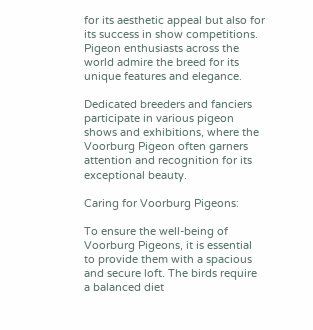for its aesthetic appeal but also for its success in show competitions. Pigeon enthusiasts across the world admire the breed for its unique features and elegance.

Dedicated breeders and fanciers participate in various pigeon shows and exhibitions, where the Voorburg Pigeon often garners attention and recognition for its exceptional beauty.

Caring for Voorburg Pigeons:

To ensure the well-being of Voorburg Pigeons, it is essential to provide them with a spacious and secure loft. The birds require a balanced diet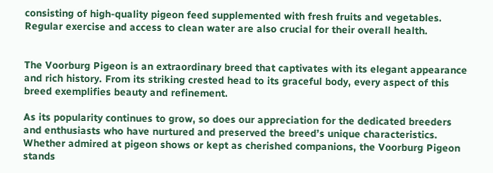consisting of high-quality pigeon feed supplemented with fresh fruits and vegetables. Regular exercise and access to clean water are also crucial for their overall health.


The Voorburg Pigeon is an extraordinary breed that captivates with its elegant appearance and rich history. From its striking crested head to its graceful body, every aspect of this breed exemplifies beauty and refinement.

As its popularity continues to grow, so does our appreciation for the dedicated breeders and enthusiasts who have nurtured and preserved the breed’s unique characteristics. Whether admired at pigeon shows or kept as cherished companions, the Voorburg Pigeon stands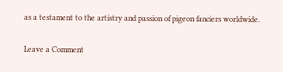as a testament to the artistry and passion of pigeon fanciers worldwide.

Leave a Comment